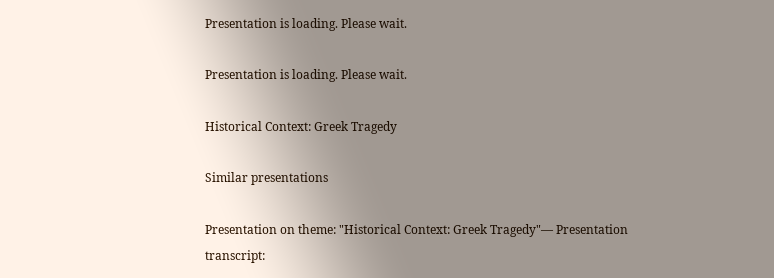Presentation is loading. Please wait.

Presentation is loading. Please wait.

Historical Context: Greek Tragedy

Similar presentations

Presentation on theme: "Historical Context: Greek Tragedy"— Presentation transcript: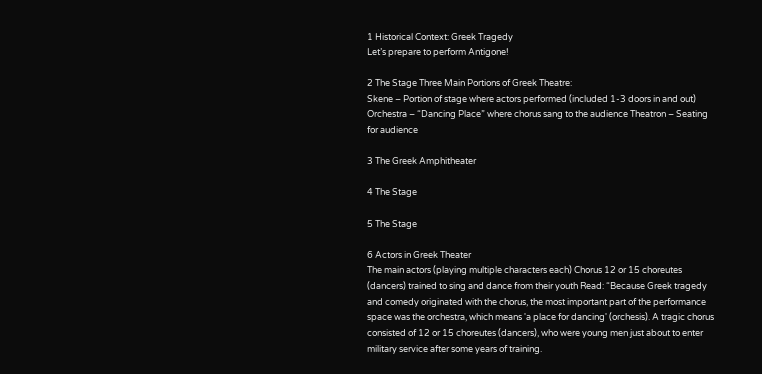1 Historical Context: Greek Tragedy
Let’s prepare to perform Antigone!

2 The Stage Three Main Portions of Greek Theatre:
Skene – Portion of stage where actors performed (included 1-3 doors in and out) Orchestra – “Dancing Place” where chorus sang to the audience Theatron – Seating for audience

3 The Greek Amphitheater

4 The Stage

5 The Stage

6 Actors in Greek Theater
The main actors (playing multiple characters each) Chorus 12 or 15 choreutes (dancers) trained to sing and dance from their youth Read: “Because Greek tragedy and comedy originated with the chorus, the most important part of the performance space was the orchestra, which means 'a place for dancing' (orchesis). A tragic chorus consisted of 12 or 15 choreutes (dancers), who were young men just about to enter military service after some years of training.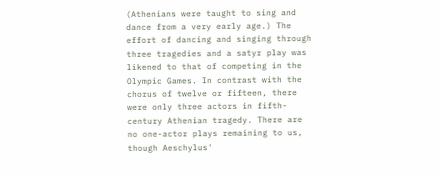(Athenians were taught to sing and dance from a very early age.) The effort of dancing and singing through three tragedies and a satyr play was likened to that of competing in the Olympic Games. In contrast with the chorus of twelve or fifteen, there were only three actors in fifth-century Athenian tragedy. There are no one-actor plays remaining to us, though Aeschylus'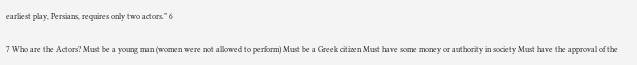earliest play, Persians, requires only two actors.” 6

7 Who are the Actors? Must be a young man (women were not allowed to perform) Must be a Greek citizen Must have some money or authority in society Must have the approval of the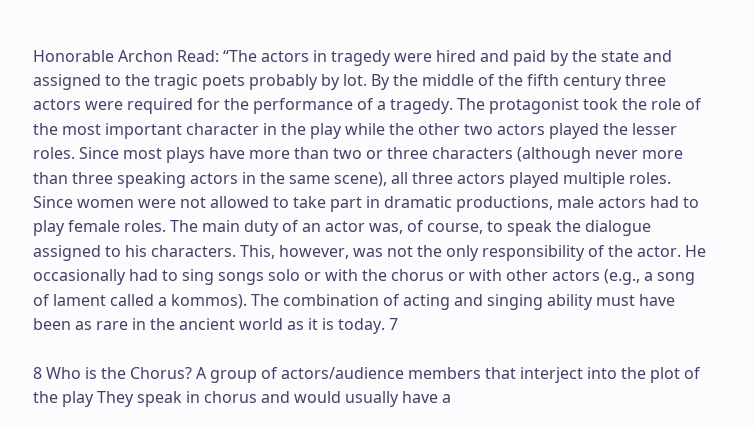Honorable Archon Read: “The actors in tragedy were hired and paid by the state and assigned to the tragic poets probably by lot. By the middle of the fifth century three actors were required for the performance of a tragedy. The protagonist took the role of the most important character in the play while the other two actors played the lesser roles. Since most plays have more than two or three characters (although never more than three speaking actors in the same scene), all three actors played multiple roles. Since women were not allowed to take part in dramatic productions, male actors had to play female roles. The main duty of an actor was, of course, to speak the dialogue assigned to his characters. This, however, was not the only responsibility of the actor. He occasionally had to sing songs solo or with the chorus or with other actors (e.g., a song of lament called a kommos). The combination of acting and singing ability must have been as rare in the ancient world as it is today. 7

8 Who is the Chorus? A group of actors/audience members that interject into the plot of the play They speak in chorus and would usually have a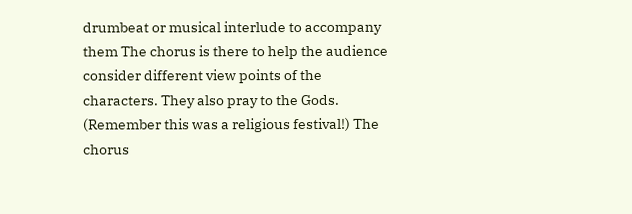drumbeat or musical interlude to accompany them The chorus is there to help the audience consider different view points of the characters. They also pray to the Gods. (Remember this was a religious festival!) The chorus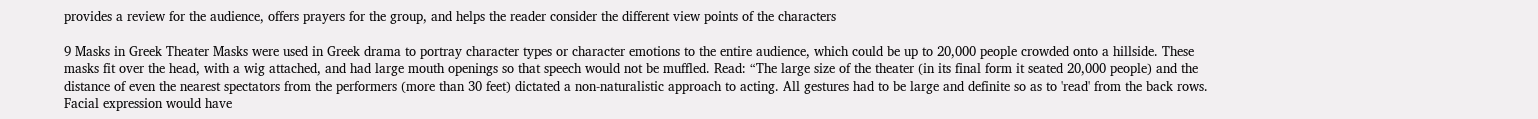provides a review for the audience, offers prayers for the group, and helps the reader consider the different view points of the characters

9 Masks in Greek Theater Masks were used in Greek drama to portray character types or character emotions to the entire audience, which could be up to 20,000 people crowded onto a hillside. These masks fit over the head, with a wig attached, and had large mouth openings so that speech would not be muffled. Read: “The large size of the theater (in its final form it seated 20,000 people) and the distance of even the nearest spectators from the performers (more than 30 feet) dictated a non-naturalistic approach to acting. All gestures had to be large and definite so as to 'read' from the back rows. Facial expression would have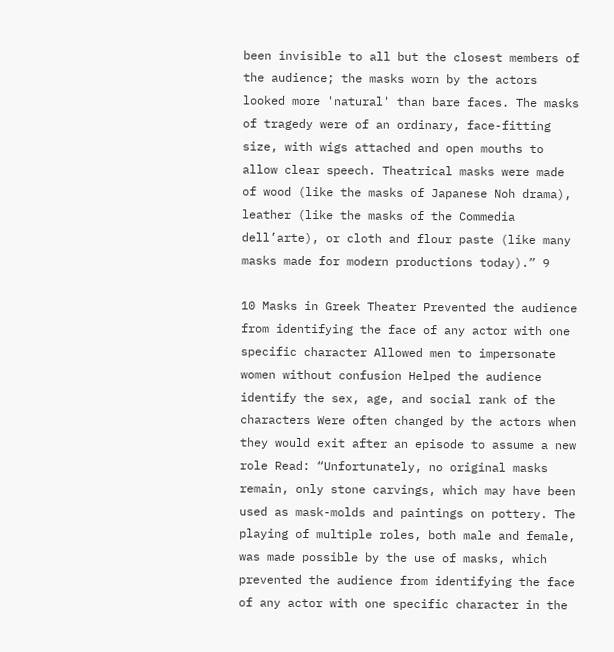been invisible to all but the closest members of the audience; the masks worn by the actors looked more 'natural' than bare faces. The masks of tragedy were of an ordinary, face-fitting size, with wigs attached and open mouths to allow clear speech. Theatrical masks were made of wood (like the masks of Japanese Noh drama), leather (like the masks of the Commedia dell’arte), or cloth and flour paste (like many masks made for modern productions today).” 9

10 Masks in Greek Theater Prevented the audience from identifying the face of any actor with one specific character Allowed men to impersonate women without confusion Helped the audience identify the sex, age, and social rank of the characters Were often changed by the actors when they would exit after an episode to assume a new role Read: “Unfortunately, no original masks remain, only stone carvings, which may have been used as mask-molds and paintings on pottery. The playing of multiple roles, both male and female, was made possible by the use of masks, which prevented the audience from identifying the face of any actor with one specific character in the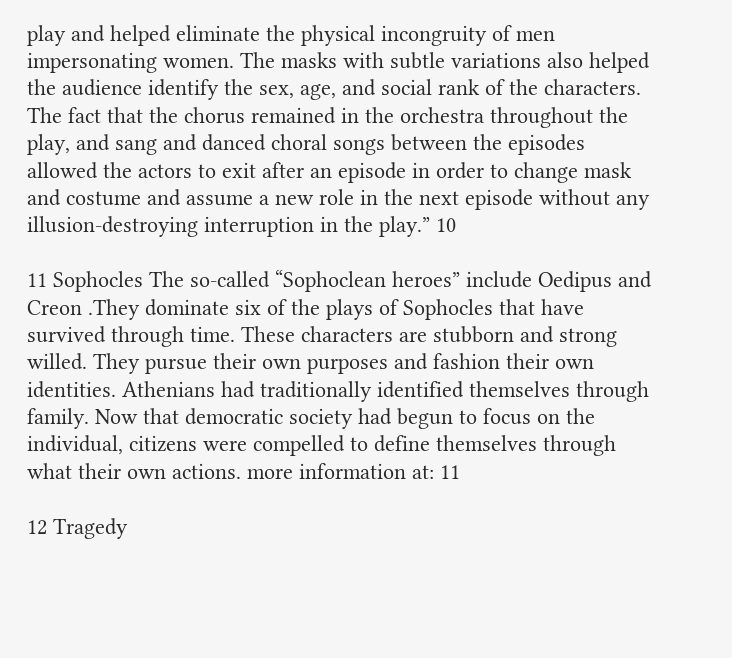play and helped eliminate the physical incongruity of men impersonating women. The masks with subtle variations also helped the audience identify the sex, age, and social rank of the characters. The fact that the chorus remained in the orchestra throughout the play, and sang and danced choral songs between the episodes allowed the actors to exit after an episode in order to change mask and costume and assume a new role in the next episode without any illusion-destroying interruption in the play.” 10

11 Sophocles The so-called “Sophoclean heroes” include Oedipus and Creon .They dominate six of the plays of Sophocles that have survived through time. These characters are stubborn and strong willed. They pursue their own purposes and fashion their own identities. Athenians had traditionally identified themselves through family. Now that democratic society had begun to focus on the individual, citizens were compelled to define themselves through what their own actions. more information at: 11

12 Tragedy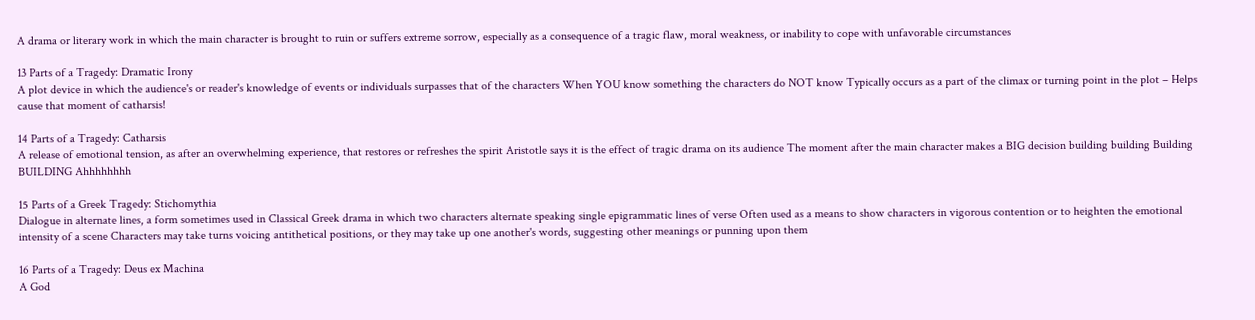A drama or literary work in which the main character is brought to ruin or suffers extreme sorrow, especially as a consequence of a tragic flaw, moral weakness, or inability to cope with unfavorable circumstances

13 Parts of a Tragedy: Dramatic Irony
A plot device in which the audience's or reader's knowledge of events or individuals surpasses that of the characters When YOU know something the characters do NOT know Typically occurs as a part of the climax or turning point in the plot – Helps cause that moment of catharsis!

14 Parts of a Tragedy: Catharsis
A release of emotional tension, as after an overwhelming experience, that restores or refreshes the spirit Aristotle says it is the effect of tragic drama on its audience The moment after the main character makes a BIG decision building building Building BUILDING Ahhhhhhhh

15 Parts of a Greek Tragedy: Stichomythia
Dialogue in alternate lines, a form sometimes used in Classical Greek drama in which two characters alternate speaking single epigrammatic lines of verse Often used as a means to show characters in vigorous contention or to heighten the emotional intensity of a scene Characters may take turns voicing antithetical positions, or they may take up one another's words, suggesting other meanings or punning upon them

16 Parts of a Tragedy: Deus ex Machina
A God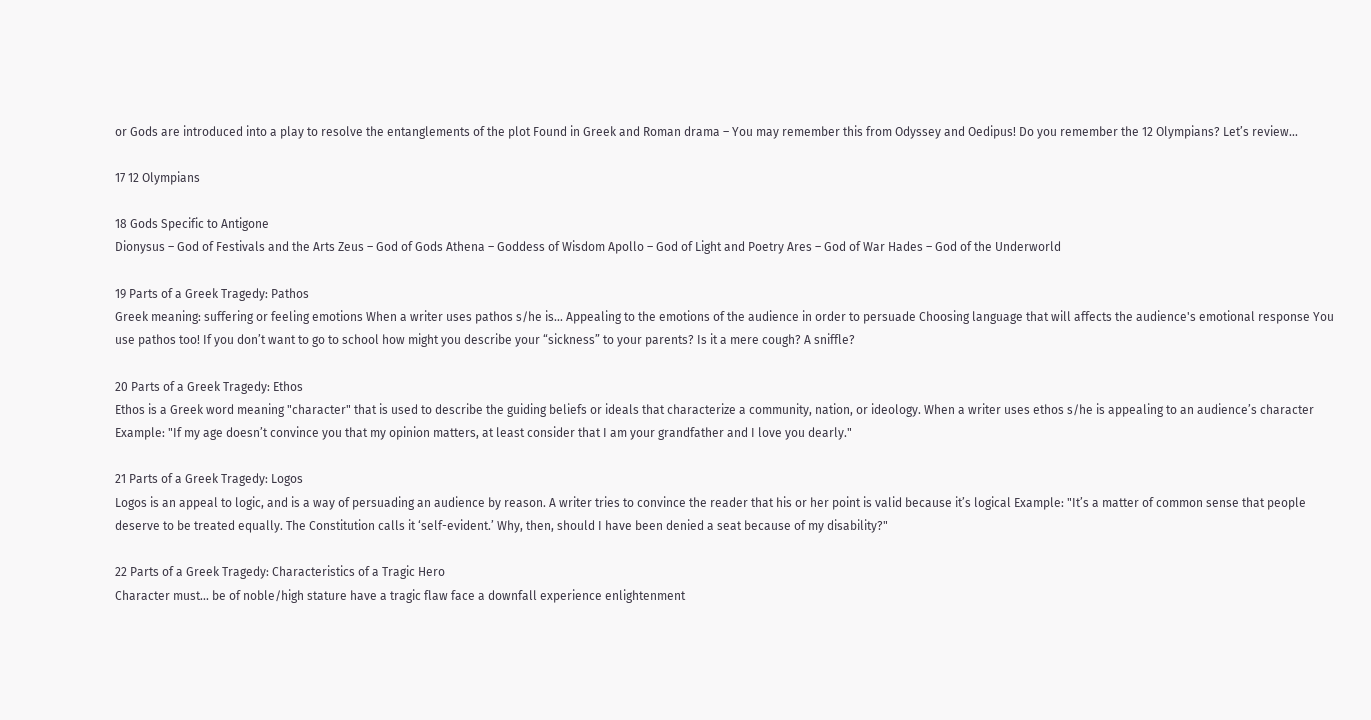or Gods are introduced into a play to resolve the entanglements of the plot Found in Greek and Roman drama – You may remember this from Odyssey and Oedipus! Do you remember the 12 Olympians? Let’s review...

17 12 Olympians

18 Gods Specific to Antigone
Dionysus – God of Festivals and the Arts Zeus – God of Gods Athena – Goddess of Wisdom Apollo – God of Light and Poetry Ares – God of War Hades – God of the Underworld

19 Parts of a Greek Tragedy: Pathos
Greek meaning: suffering or feeling emotions When a writer uses pathos s/he is... Appealing to the emotions of the audience in order to persuade Choosing language that will affects the audience's emotional response You use pathos too! If you don’t want to go to school how might you describe your “sickness” to your parents? Is it a mere cough? A sniffle?

20 Parts of a Greek Tragedy: Ethos
Ethos is a Greek word meaning "character" that is used to describe the guiding beliefs or ideals that characterize a community, nation, or ideology. When a writer uses ethos s/he is appealing to an audience’s character Example: "If my age doesn’t convince you that my opinion matters, at least consider that I am your grandfather and I love you dearly."

21 Parts of a Greek Tragedy: Logos
Logos is an appeal to logic, and is a way of persuading an audience by reason. A writer tries to convince the reader that his or her point is valid because it’s logical Example: "It’s a matter of common sense that people deserve to be treated equally. The Constitution calls it ‘self-evident.’ Why, then, should I have been denied a seat because of my disability?"

22 Parts of a Greek Tragedy: Characteristics of a Tragic Hero
Character must... be of noble/high stature have a tragic flaw face a downfall experience enlightenment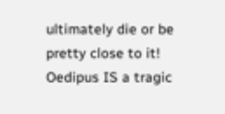ultimately die or be pretty close to it! Oedipus IS a tragic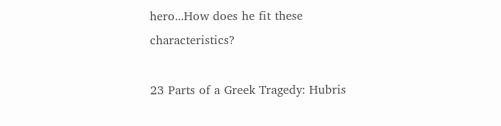hero...How does he fit these characteristics?

23 Parts of a Greek Tragedy: Hubris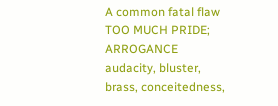A common fatal flaw TOO MUCH PRIDE; ARROGANCE audacity, bluster, brass, conceitedness,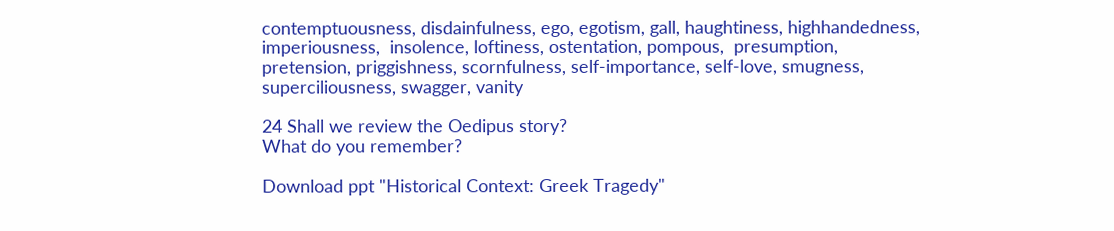contemptuousness, disdainfulness, ego, egotism, gall, haughtiness, highhandedness, imperiousness,  insolence, loftiness, ostentation, pompous,  presumption, pretension, priggishness, scornfulness, self-importance, self-love, smugness, superciliousness, swagger, vanity

24 Shall we review the Oedipus story?
What do you remember?

Download ppt "Historical Context: Greek Tragedy"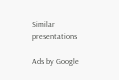Similar presentations

Ads by Google